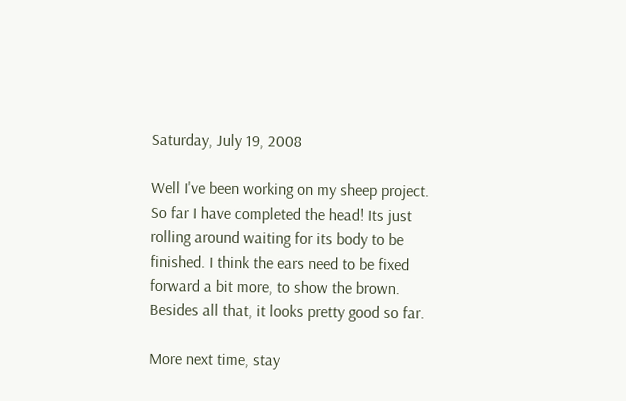Saturday, July 19, 2008

Well I've been working on my sheep project. So far I have completed the head! Its just rolling around waiting for its body to be finished. I think the ears need to be fixed forward a bit more, to show the brown. Besides all that, it looks pretty good so far.

More next time, stay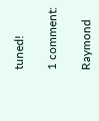tuned!

1 comment:

Raymond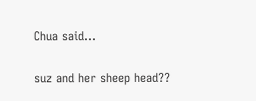Chua said...

suz and her sheep head??